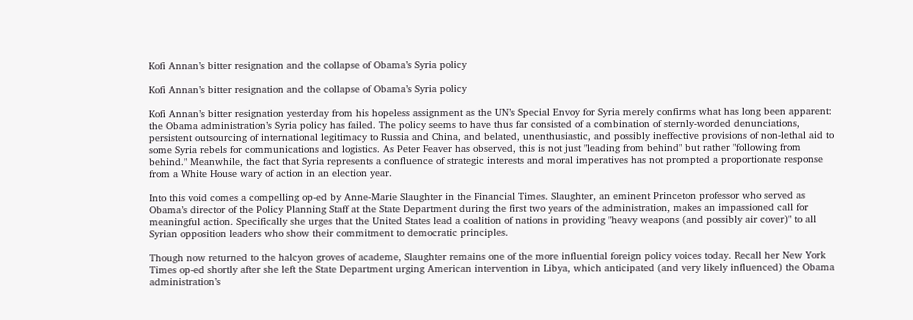Kofi Annan’s bitter resignation and the collapse of Obama’s Syria policy

Kofi Annan’s bitter resignation and the collapse of Obama’s Syria policy

Kofi Annan’s bitter resignation yesterday from his hopeless assignment as the UN’s Special Envoy for Syria merely confirms what has long been apparent: the Obama administration’s Syria policy has failed. The policy seems to have thus far consisted of a combination of sternly-worded denunciations, persistent outsourcing of international legitimacy to Russia and China, and belated, unenthusiastic, and possibly ineffective provisions of non-lethal aid to some Syria rebels for communications and logistics. As Peter Feaver has observed, this is not just "leading from behind" but rather "following from behind." Meanwhile, the fact that Syria represents a confluence of strategic interests and moral imperatives has not prompted a proportionate response from a White House wary of action in an election year.

Into this void comes a compelling op-ed by Anne-Marie Slaughter in the Financial Times. Slaughter, an eminent Princeton professor who served as Obama’s director of the Policy Planning Staff at the State Department during the first two years of the administration, makes an impassioned call for meaningful action. Specifically she urges that the United States lead a coalition of nations in providing "heavy weapons (and possibly air cover)" to all Syrian opposition leaders who show their commitment to democratic principles.

Though now returned to the halcyon groves of academe, Slaughter remains one of the more influential foreign policy voices today. Recall her New York Times op-ed shortly after she left the State Department urging American intervention in Libya, which anticipated (and very likely influenced) the Obama administration’s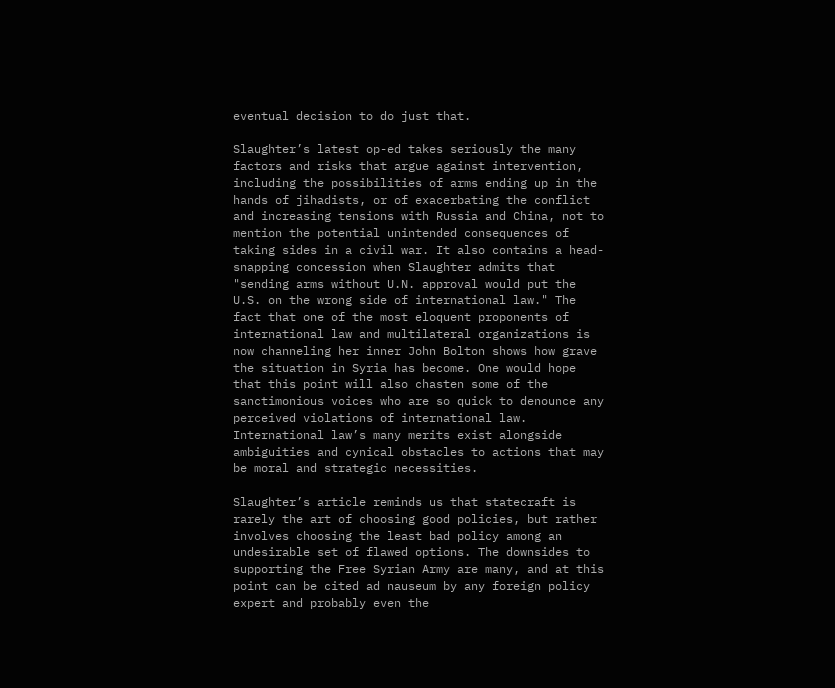eventual decision to do just that.

Slaughter’s latest op-ed takes seriously the many factors and risks that argue against intervention, including the possibilities of arms ending up in the hands of jihadists, or of exacerbating the conflict and increasing tensions with Russia and China, not to mention the potential unintended consequences of taking sides in a civil war. It also contains a head-snapping concession when Slaughter admits that "sending arms without U.N. approval would put the U.S. on the wrong side of international law." The fact that one of the most eloquent proponents of international law and multilateral organizations is now channeling her inner John Bolton shows how grave the situation in Syria has become. One would hope that this point will also chasten some of the sanctimonious voices who are so quick to denounce any perceived violations of international law. International law’s many merits exist alongside ambiguities and cynical obstacles to actions that may be moral and strategic necessities.

Slaughter’s article reminds us that statecraft is rarely the art of choosing good policies, but rather involves choosing the least bad policy among an undesirable set of flawed options. The downsides to supporting the Free Syrian Army are many, and at this point can be cited ad nauseum by any foreign policy expert and probably even the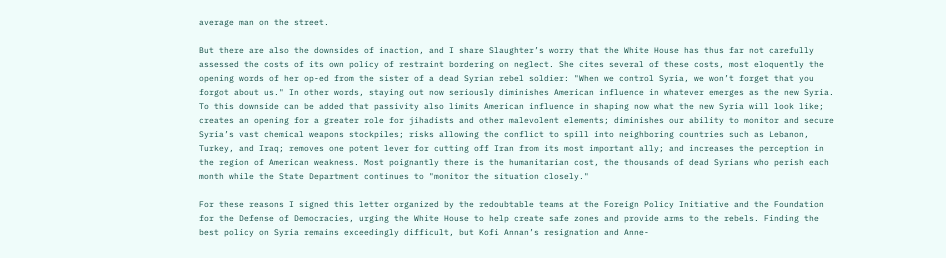average man on the street.

But there are also the downsides of inaction, and I share Slaughter’s worry that the White House has thus far not carefully assessed the costs of its own policy of restraint bordering on neglect. She cites several of these costs, most eloquently the opening words of her op-ed from the sister of a dead Syrian rebel soldier: "When we control Syria, we won’t forget that you forgot about us." In other words, staying out now seriously diminishes American influence in whatever emerges as the new Syria. To this downside can be added that passivity also limits American influence in shaping now what the new Syria will look like; creates an opening for a greater role for jihadists and other malevolent elements; diminishes our ability to monitor and secure Syria’s vast chemical weapons stockpiles; risks allowing the conflict to spill into neighboring countries such as Lebanon, Turkey, and Iraq; removes one potent lever for cutting off Iran from its most important ally; and increases the perception in the region of American weakness. Most poignantly there is the humanitarian cost, the thousands of dead Syrians who perish each month while the State Department continues to "monitor the situation closely."

For these reasons I signed this letter organized by the redoubtable teams at the Foreign Policy Initiative and the Foundation for the Defense of Democracies, urging the White House to help create safe zones and provide arms to the rebels. Finding the best policy on Syria remains exceedingly difficult, but Kofi Annan’s resignation and Anne-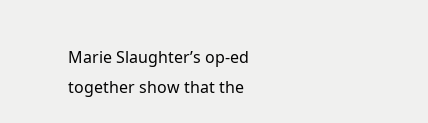Marie Slaughter’s op-ed together show that the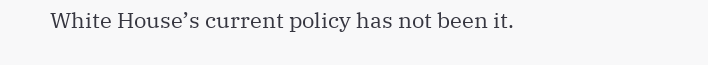White House’s current policy has not been it.